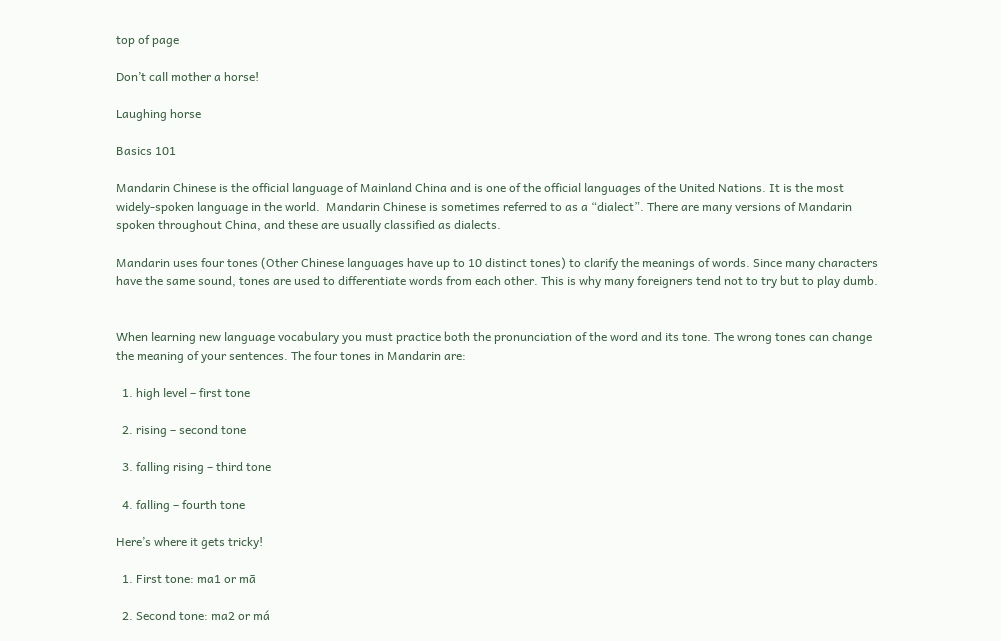top of page

Don’t call mother a horse!

Laughing horse

Basics 101

Mandarin Chinese is the official language of Mainland China and is one of the official languages of the United Nations. It is the most widely-spoken language in the world.  Mandarin Chinese is sometimes referred to as a “dialect”. There are many versions of Mandarin spoken throughout China, and these are usually classified as dialects.

Mandarin uses four tones (Other Chinese languages have up to 10 distinct tones) to clarify the meanings of words. Since many characters have the same sound, tones are used to differentiate words from each other. This is why many foreigners tend not to try but to play dumb.


When learning new language vocabulary you must practice both the pronunciation of the word and its tone. The wrong tones can change the meaning of your sentences. The four tones in Mandarin are:

  1. high level – first tone

  2. rising – second tone

  3. falling rising – third tone

  4. falling – fourth tone

Here’s where it gets tricky!

  1. First tone: ma1 or mā

  2. Second tone: ma2 or má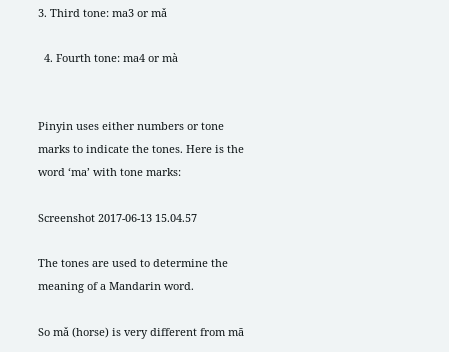3. Third tone: ma3 or mǎ

  4. Fourth tone: ma4 or mà


Pinyin uses either numbers or tone marks to indicate the tones. Here is the word ‘ma’ with tone marks:

Screenshot 2017-06-13 15.04.57

The tones are used to determine the meaning of a Mandarin word.

So mǎ (horse) is very different from mā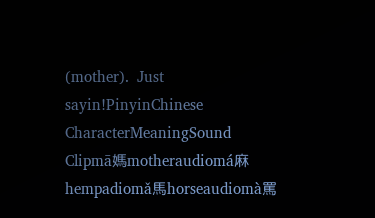(mother).  Just sayin!PinyinChinese CharacterMeaningSound Clipmā媽motheraudiomá麻hempadiomǎ馬horseaudiomà罵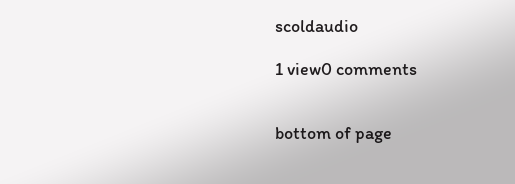scoldaudio

1 view0 comments


bottom of page